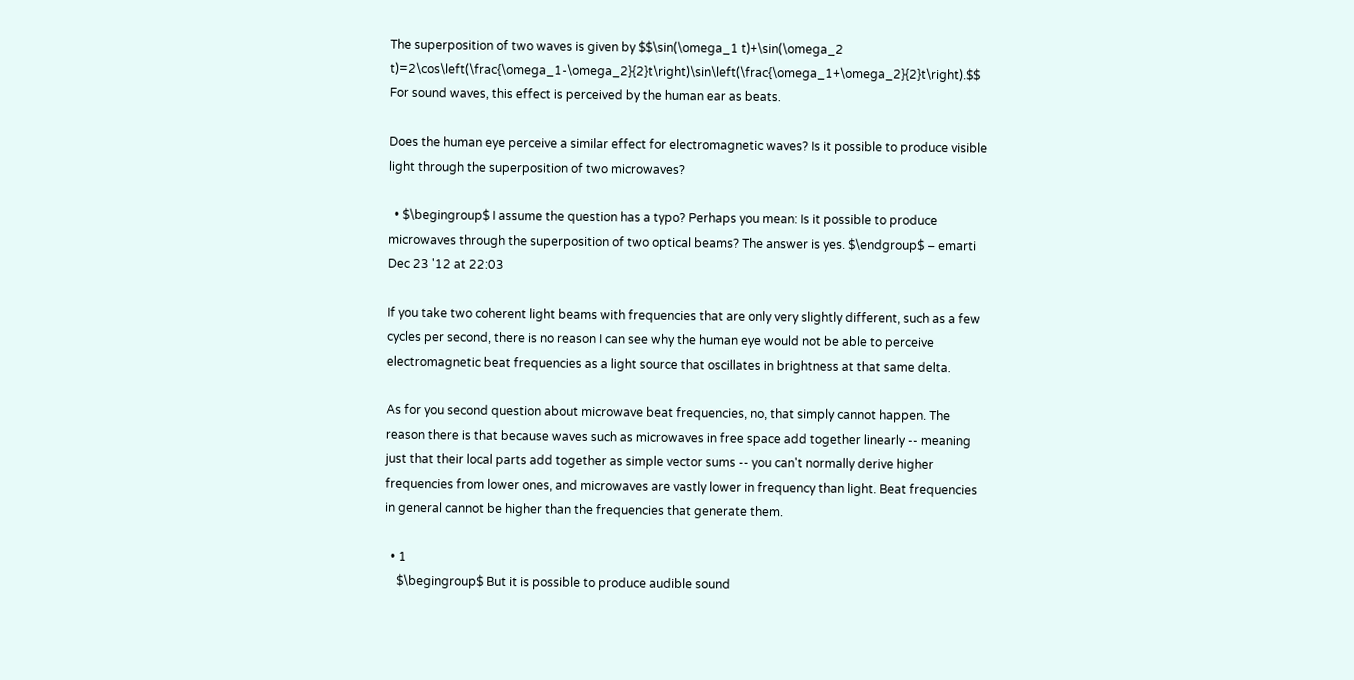The superposition of two waves is given by $$\sin(\omega_1 t)+\sin(\omega_2 t)=2\cos\left(\frac{\omega_1-\omega_2}{2}t\right)\sin\left(\frac{\omega_1+\omega_2}{2}t\right).$$ For sound waves, this effect is perceived by the human ear as beats.

Does the human eye perceive a similar effect for electromagnetic waves? Is it possible to produce visible light through the superposition of two microwaves?

  • $\begingroup$ I assume the question has a typo? Perhaps you mean: Is it possible to produce microwaves through the superposition of two optical beams? The answer is yes. $\endgroup$ – emarti Dec 23 '12 at 22:03

If you take two coherent light beams with frequencies that are only very slightly different, such as a few cycles per second, there is no reason I can see why the human eye would not be able to perceive electromagnetic beat frequencies as a light source that oscillates in brightness at that same delta.

As for you second question about microwave beat frequencies, no, that simply cannot happen. The reason there is that because waves such as microwaves in free space add together linearly -- meaning just that their local parts add together as simple vector sums -- you can't normally derive higher frequencies from lower ones, and microwaves are vastly lower in frequency than light. Beat frequencies in general cannot be higher than the frequencies that generate them.

  • 1
    $\begingroup$ But it is possible to produce audible sound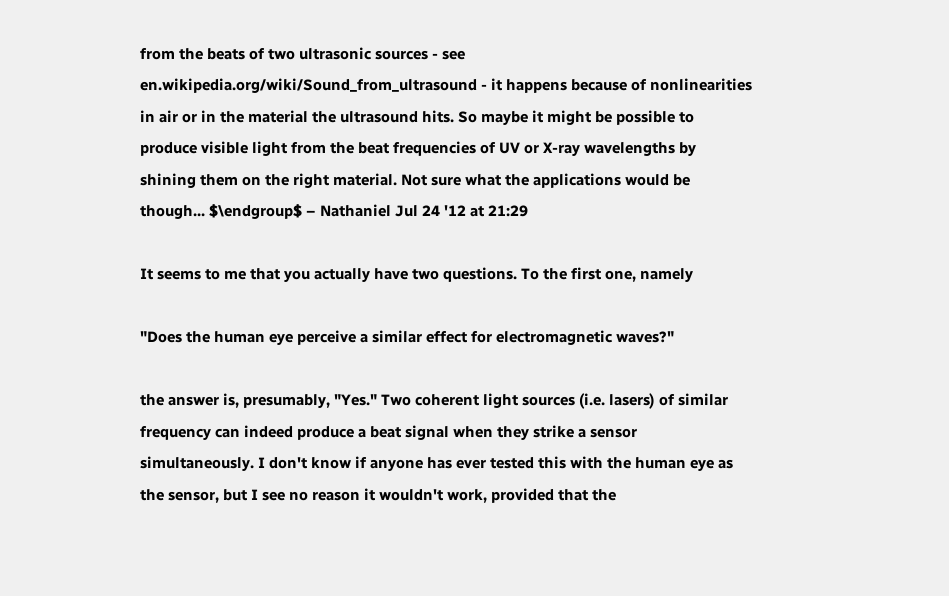from the beats of two ultrasonic sources - see en.wikipedia.org/wiki/Sound_from_ultrasound - it happens because of nonlinearities in air or in the material the ultrasound hits. So maybe it might be possible to produce visible light from the beat frequencies of UV or X-ray wavelengths by shining them on the right material. Not sure what the applications would be though... $\endgroup$ – Nathaniel Jul 24 '12 at 21:29

It seems to me that you actually have two questions. To the first one, namely

"Does the human eye perceive a similar effect for electromagnetic waves?"

the answer is, presumably, "Yes." Two coherent light sources (i.e. lasers) of similar frequency can indeed produce a beat signal when they strike a sensor simultaneously. I don't know if anyone has ever tested this with the human eye as the sensor, but I see no reason it wouldn't work, provided that the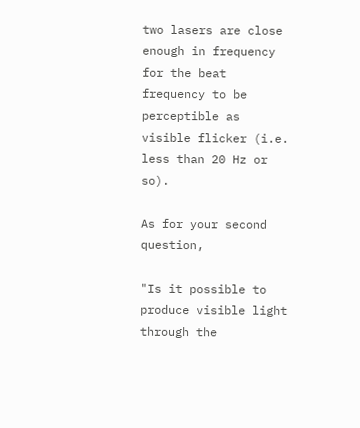two lasers are close enough in frequency for the beat frequency to be perceptible as visible flicker (i.e. less than 20 Hz or so).

As for your second question,

"Is it possible to produce visible light through the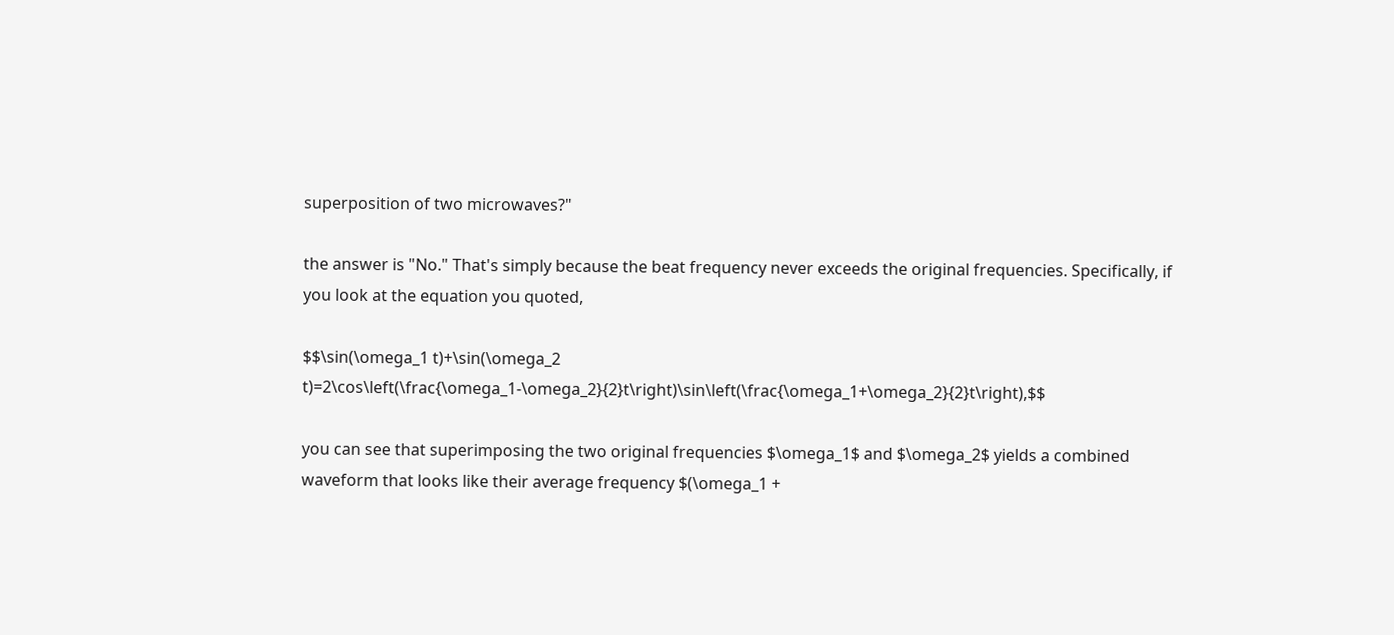superposition of two microwaves?"

the answer is "No." That's simply because the beat frequency never exceeds the original frequencies. Specifically, if you look at the equation you quoted,

$$\sin(\omega_1 t)+\sin(\omega_2 t)=2\cos\left(\frac{\omega_1-\omega_2}{2}t\right)\sin\left(\frac{\omega_1+\omega_2}{2}t\right),$$

you can see that superimposing the two original frequencies $\omega_1$ and $\omega_2$ yields a combined waveform that looks like their average frequency $(\omega_1 +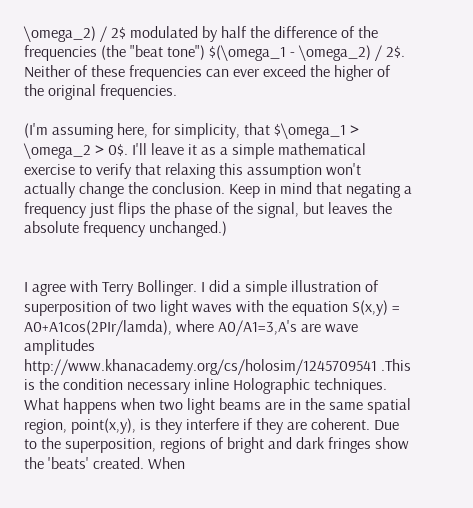\omega_2) / 2$ modulated by half the difference of the frequencies (the "beat tone") $(\omega_1 - \omega_2) / 2$. Neither of these frequencies can ever exceed the higher of the original frequencies.

(I'm assuming here, for simplicity, that $\omega_1 > \omega_2 > 0$. I'll leave it as a simple mathematical exercise to verify that relaxing this assumption won't actually change the conclusion. Keep in mind that negating a frequency just flips the phase of the signal, but leaves the absolute frequency unchanged.)


I agree with Terry Bollinger. I did a simple illustration of superposition of two light waves with the equation S(x,y) = A0+A1cos(2PIr/lamda), where A0/A1=3,A's are wave amplitudes http://www.khanacademy.org/cs/holosim/1245709541 .This is the condition necessary inline Holographic techniques. What happens when two light beams are in the same spatial region, point(x,y), is they interfere if they are coherent. Due to the superposition, regions of bright and dark fringes show the 'beats' created. When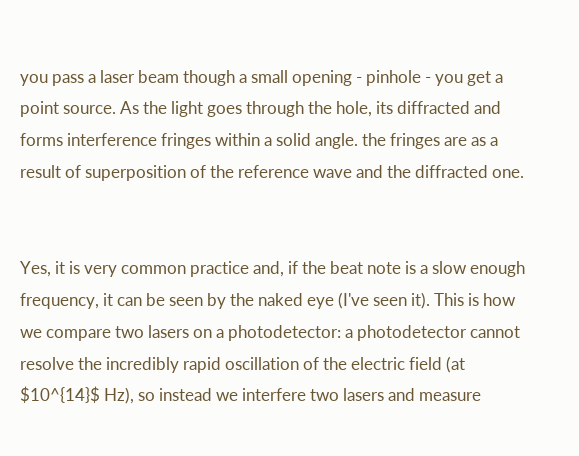you pass a laser beam though a small opening - pinhole - you get a point source. As the light goes through the hole, its diffracted and forms interference fringes within a solid angle. the fringes are as a result of superposition of the reference wave and the diffracted one.


Yes, it is very common practice and, if the beat note is a slow enough frequency, it can be seen by the naked eye (I've seen it). This is how we compare two lasers on a photodetector: a photodetector cannot resolve the incredibly rapid oscillation of the electric field (at $10^{14}$ Hz), so instead we interfere two lasers and measure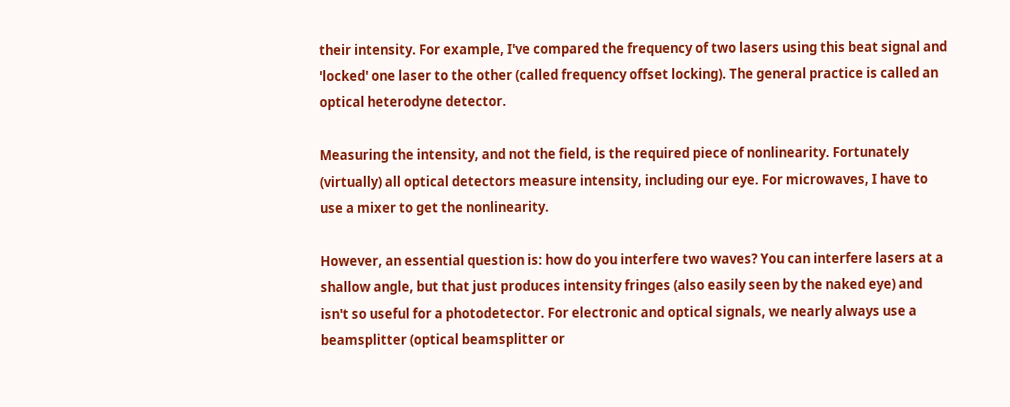their intensity. For example, I've compared the frequency of two lasers using this beat signal and 'locked' one laser to the other (called frequency offset locking). The general practice is called an optical heterodyne detector.

Measuring the intensity, and not the field, is the required piece of nonlinearity. Fortunately (virtually) all optical detectors measure intensity, including our eye. For microwaves, I have to use a mixer to get the nonlinearity.

However, an essential question is: how do you interfere two waves? You can interfere lasers at a shallow angle, but that just produces intensity fringes (also easily seen by the naked eye) and isn't so useful for a photodetector. For electronic and optical signals, we nearly always use a beamsplitter (optical beamsplitter or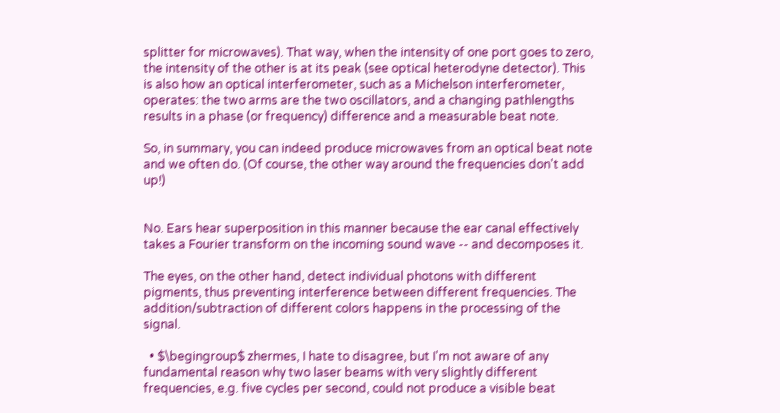splitter for microwaves). That way, when the intensity of one port goes to zero, the intensity of the other is at its peak (see optical heterodyne detector). This is also how an optical interferometer, such as a Michelson interferometer, operates: the two arms are the two oscillators, and a changing pathlengths results in a phase (or frequency) difference and a measurable beat note.

So, in summary, you can indeed produce microwaves from an optical beat note and we often do. (Of course, the other way around the frequencies don't add up!)


No. Ears hear superposition in this manner because the ear canal effectively takes a Fourier transform on the incoming sound wave -- and decomposes it.

The eyes, on the other hand, detect individual photons with different pigments, thus preventing interference between different frequencies. The addition/subtraction of different colors happens in the processing of the signal.

  • $\begingroup$ zhermes, I hate to disagree, but I'm not aware of any fundamental reason why two laser beams with very slightly different frequencies, e.g. five cycles per second, could not produce a visible beat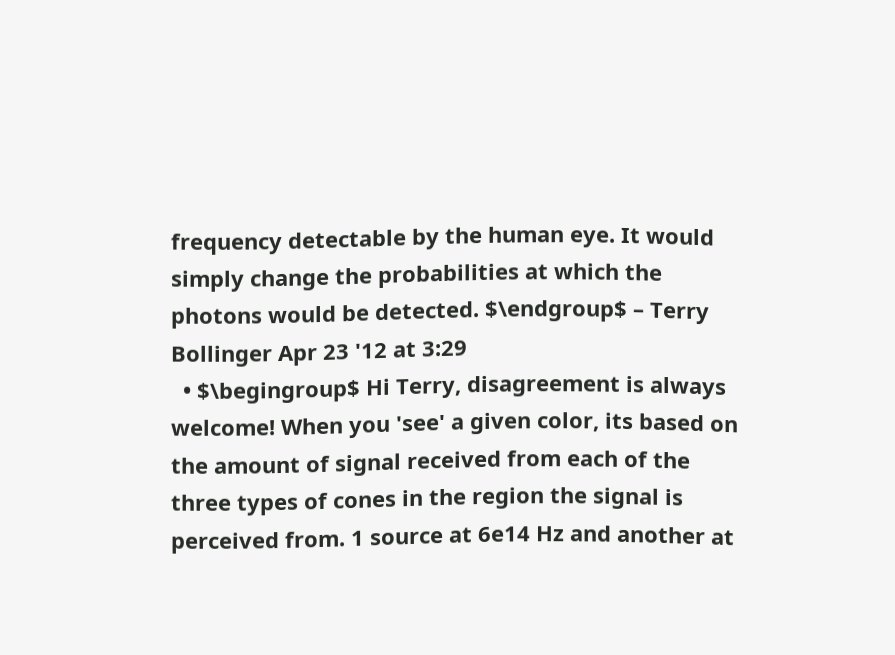frequency detectable by the human eye. It would simply change the probabilities at which the photons would be detected. $\endgroup$ – Terry Bollinger Apr 23 '12 at 3:29
  • $\begingroup$ Hi Terry, disagreement is always welcome! When you 'see' a given color, its based on the amount of signal received from each of the three types of cones in the region the signal is perceived from. 1 source at 6e14 Hz and another at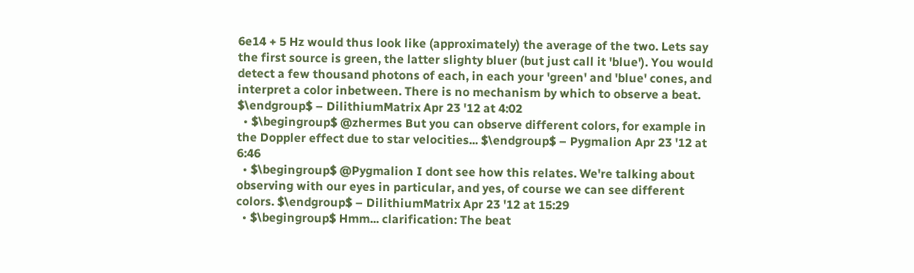6e14 + 5 Hz would thus look like (approximately) the average of the two. Lets say the first source is green, the latter slighty bluer (but just call it 'blue'). You would detect a few thousand photons of each, in each your 'green' and 'blue' cones, and interpret a color inbetween. There is no mechanism by which to observe a beat. $\endgroup$ – DilithiumMatrix Apr 23 '12 at 4:02
  • $\begingroup$ @zhermes But you can observe different colors, for example in the Doppler effect due to star velocities... $\endgroup$ – Pygmalion Apr 23 '12 at 6:46
  • $\begingroup$ @Pygmalion I dont see how this relates. We're talking about observing with our eyes in particular, and yes, of course we can see different colors. $\endgroup$ – DilithiumMatrix Apr 23 '12 at 15:29
  • $\begingroup$ Hmm... clarification: The beat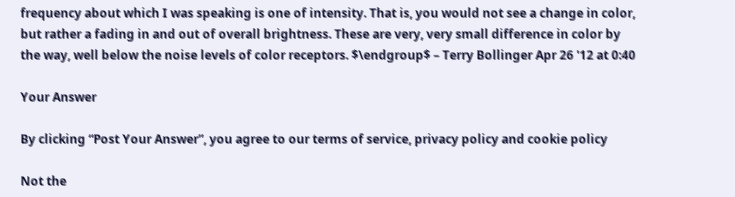frequency about which I was speaking is one of intensity. That is, you would not see a change in color, but rather a fading in and out of overall brightness. These are very, very small difference in color by the way, well below the noise levels of color receptors. $\endgroup$ – Terry Bollinger Apr 26 '12 at 0:40

Your Answer

By clicking “Post Your Answer”, you agree to our terms of service, privacy policy and cookie policy

Not the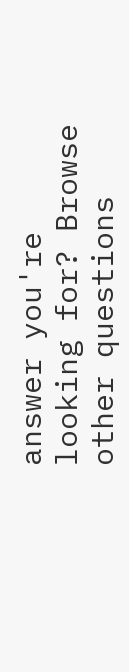answer you're looking for? Browse other questions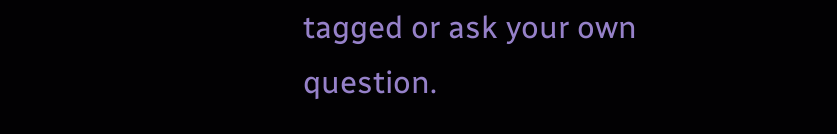tagged or ask your own question.